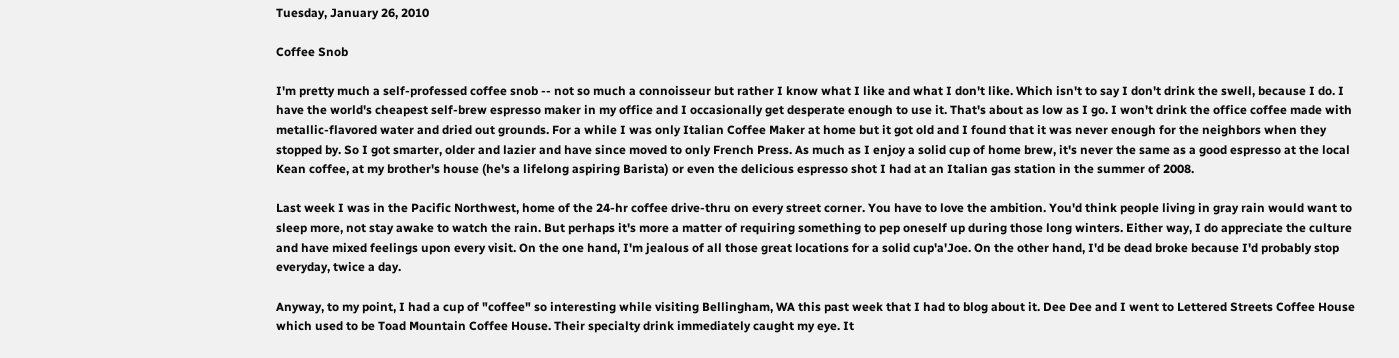Tuesday, January 26, 2010

Coffee Snob

I'm pretty much a self-professed coffee snob -- not so much a connoisseur but rather I know what I like and what I don't like. Which isn't to say I don't drink the swell, because I do. I have the world's cheapest self-brew espresso maker in my office and I occasionally get desperate enough to use it. That's about as low as I go. I won't drink the office coffee made with metallic-flavored water and dried out grounds. For a while I was only Italian Coffee Maker at home but it got old and I found that it was never enough for the neighbors when they stopped by. So I got smarter, older and lazier and have since moved to only French Press. As much as I enjoy a solid cup of home brew, it's never the same as a good espresso at the local Kean coffee, at my brother's house (he's a lifelong aspiring Barista) or even the delicious espresso shot I had at an Italian gas station in the summer of 2008.

Last week I was in the Pacific Northwest, home of the 24-hr coffee drive-thru on every street corner. You have to love the ambition. You'd think people living in gray rain would want to sleep more, not stay awake to watch the rain. But perhaps it's more a matter of requiring something to pep oneself up during those long winters. Either way, I do appreciate the culture and have mixed feelings upon every visit. On the one hand, I'm jealous of all those great locations for a solid cup'a'Joe. On the other hand, I'd be dead broke because I'd probably stop everyday, twice a day.

Anyway, to my point, I had a cup of "coffee" so interesting while visiting Bellingham, WA this past week that I had to blog about it. Dee Dee and I went to Lettered Streets Coffee House which used to be Toad Mountain Coffee House. Their specialty drink immediately caught my eye. It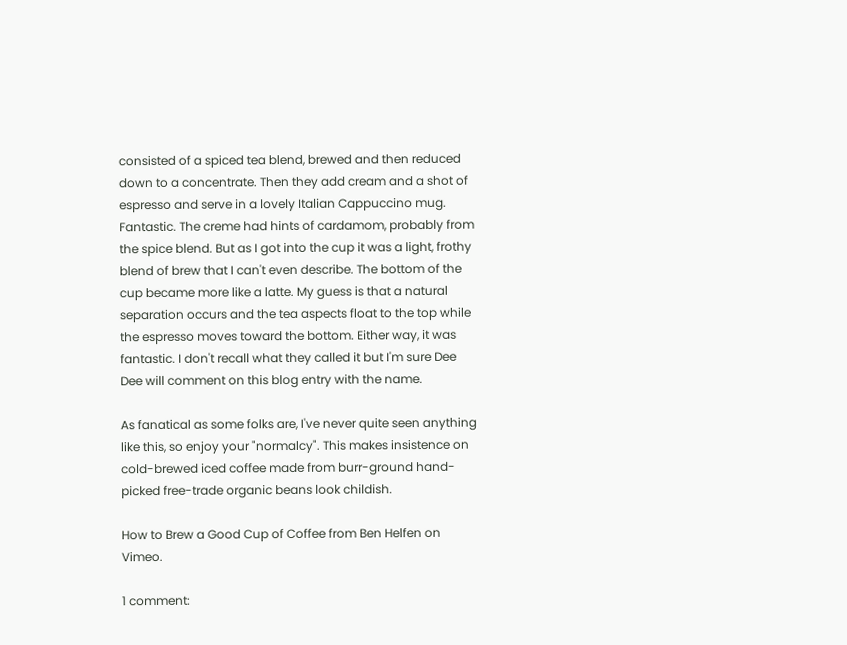consisted of a spiced tea blend, brewed and then reduced down to a concentrate. Then they add cream and a shot of espresso and serve in a lovely Italian Cappuccino mug. Fantastic. The creme had hints of cardamom, probably from the spice blend. But as I got into the cup it was a light, frothy blend of brew that I can't even describe. The bottom of the cup became more like a latte. My guess is that a natural separation occurs and the tea aspects float to the top while the espresso moves toward the bottom. Either way, it was fantastic. I don't recall what they called it but I'm sure Dee Dee will comment on this blog entry with the name.

As fanatical as some folks are, I've never quite seen anything like this, so enjoy your "normalcy". This makes insistence on cold-brewed iced coffee made from burr-ground hand-picked free-trade organic beans look childish.

How to Brew a Good Cup of Coffee from Ben Helfen on Vimeo.

1 comment: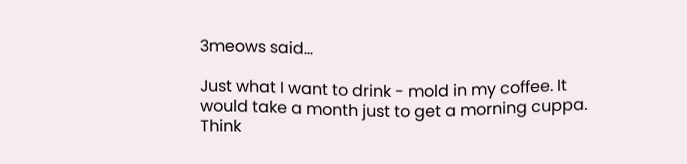3meows said...

Just what I want to drink - mold in my coffee. It would take a month just to get a morning cuppa. Think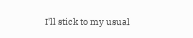I'll stick to my usual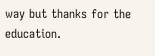way but thanks for the education.